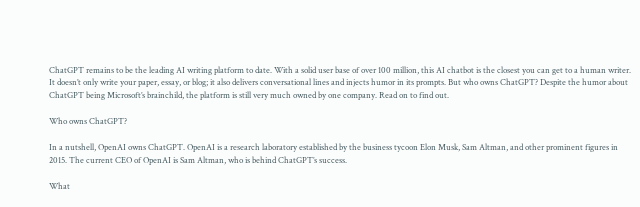ChatGPT remains to be the leading AI writing platform to date. With a solid user base of over 100 million, this AI chatbot is the closest you can get to a human writer. It doesn’t only write your paper, essay, or blog; it also delivers conversational lines and injects humor in its prompts. But who owns ChatGPT? Despite the humor about ChatGPT being Microsoft’s brainchild, the platform is still very much owned by one company. Read on to find out.

Who owns ChatGPT?

In a nutshell, OpenAI owns ChatGPT. OpenAI is a research laboratory established by the business tycoon Elon Musk, Sam Altman, and other prominent figures in 2015. The current CEO of OpenAI is Sam Altman, who is behind ChatGPT’s success.

What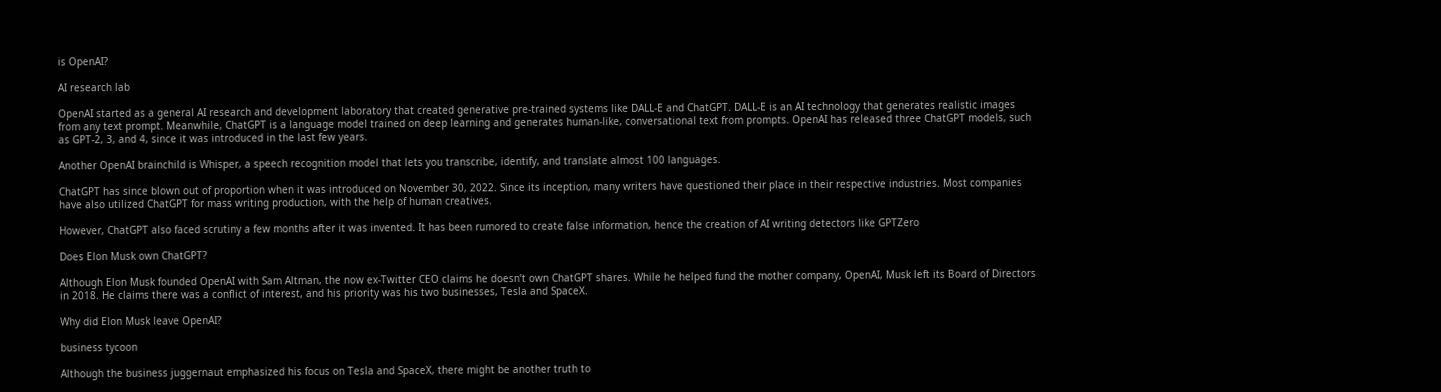is OpenAI?

AI research lab

OpenAI started as a general AI research and development laboratory that created generative pre-trained systems like DALL-E and ChatGPT. DALL-E is an AI technology that generates realistic images from any text prompt. Meanwhile, ChatGPT is a language model trained on deep learning and generates human-like, conversational text from prompts. OpenAI has released three ChatGPT models, such as GPT-2, 3, and 4, since it was introduced in the last few years.

Another OpenAI brainchild is Whisper, a speech recognition model that lets you transcribe, identify, and translate almost 100 languages.

ChatGPT has since blown out of proportion when it was introduced on November 30, 2022. Since its inception, many writers have questioned their place in their respective industries. Most companies have also utilized ChatGPT for mass writing production, with the help of human creatives.

However, ChatGPT also faced scrutiny a few months after it was invented. It has been rumored to create false information, hence the creation of AI writing detectors like GPTZero

Does Elon Musk own ChatGPT?

Although Elon Musk founded OpenAI with Sam Altman, the now ex-Twitter CEO claims he doesn’t own ChatGPT shares. While he helped fund the mother company, OpenAI, Musk left its Board of Directors in 2018. He claims there was a conflict of interest, and his priority was his two businesses, Tesla and SpaceX.

Why did Elon Musk leave OpenAI?

business tycoon

Although the business juggernaut emphasized his focus on Tesla and SpaceX, there might be another truth to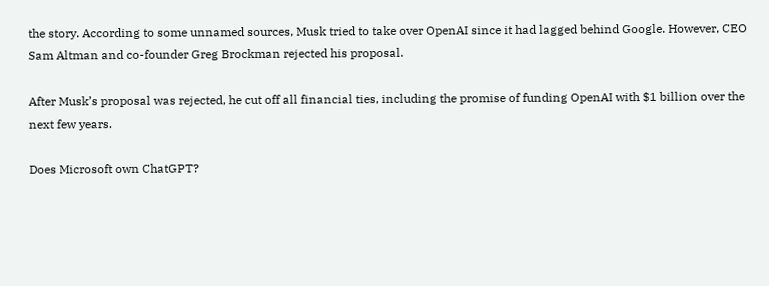the story. According to some unnamed sources, Musk tried to take over OpenAI since it had lagged behind Google. However, CEO Sam Altman and co-founder Greg Brockman rejected his proposal.

After Musk’s proposal was rejected, he cut off all financial ties, including the promise of funding OpenAI with $1 billion over the next few years.

Does Microsoft own ChatGPT?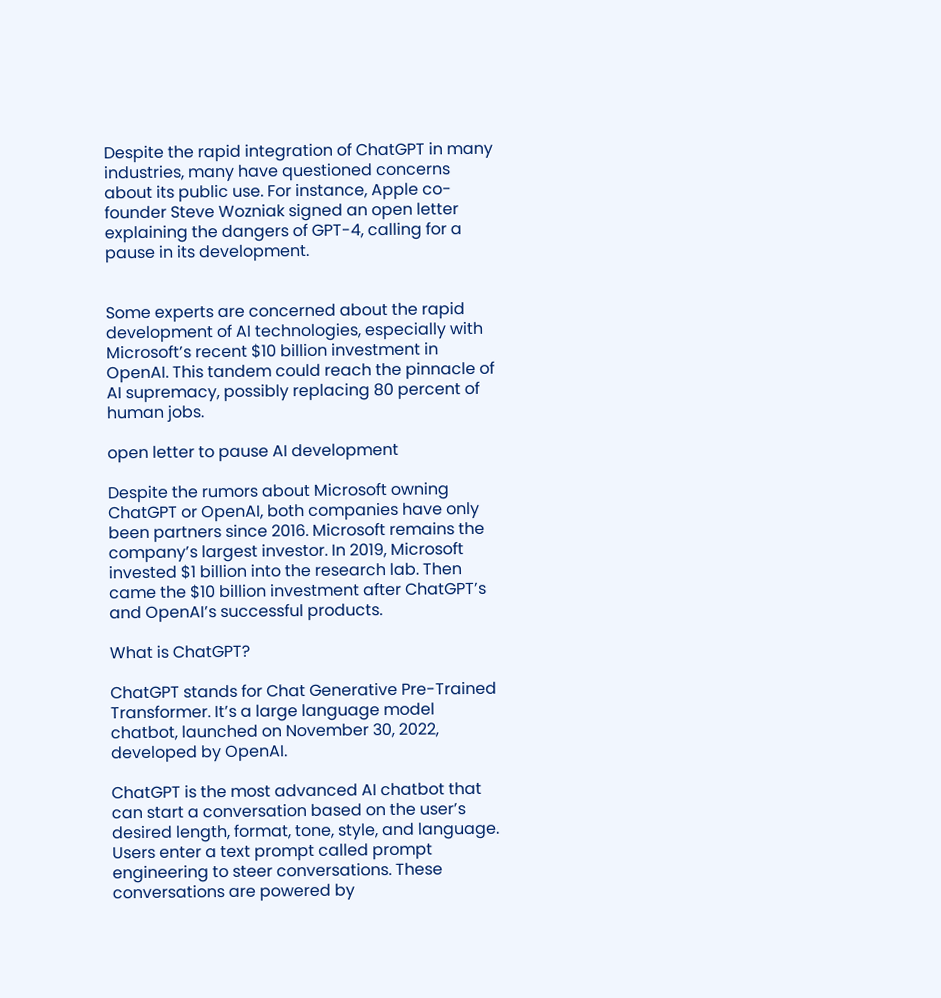Despite the rapid integration of ChatGPT in many industries, many have questioned concerns about its public use. For instance, Apple co-founder Steve Wozniak signed an open letter explaining the dangers of GPT-4, calling for a pause in its development.


Some experts are concerned about the rapid development of AI technologies, especially with Microsoft’s recent $10 billion investment in OpenAI. This tandem could reach the pinnacle of AI supremacy, possibly replacing 80 percent of human jobs.

open letter to pause AI development

Despite the rumors about Microsoft owning ChatGPT or OpenAI, both companies have only been partners since 2016. Microsoft remains the company’s largest investor. In 2019, Microsoft invested $1 billion into the research lab. Then came the $10 billion investment after ChatGPT’s and OpenAI’s successful products.

What is ChatGPT?

ChatGPT stands for Chat Generative Pre-Trained Transformer. It’s a large language model chatbot, launched on November 30, 2022, developed by OpenAI.

ChatGPT is the most advanced AI chatbot that can start a conversation based on the user’s desired length, format, tone, style, and language. Users enter a text prompt called prompt engineering to steer conversations. These conversations are powered by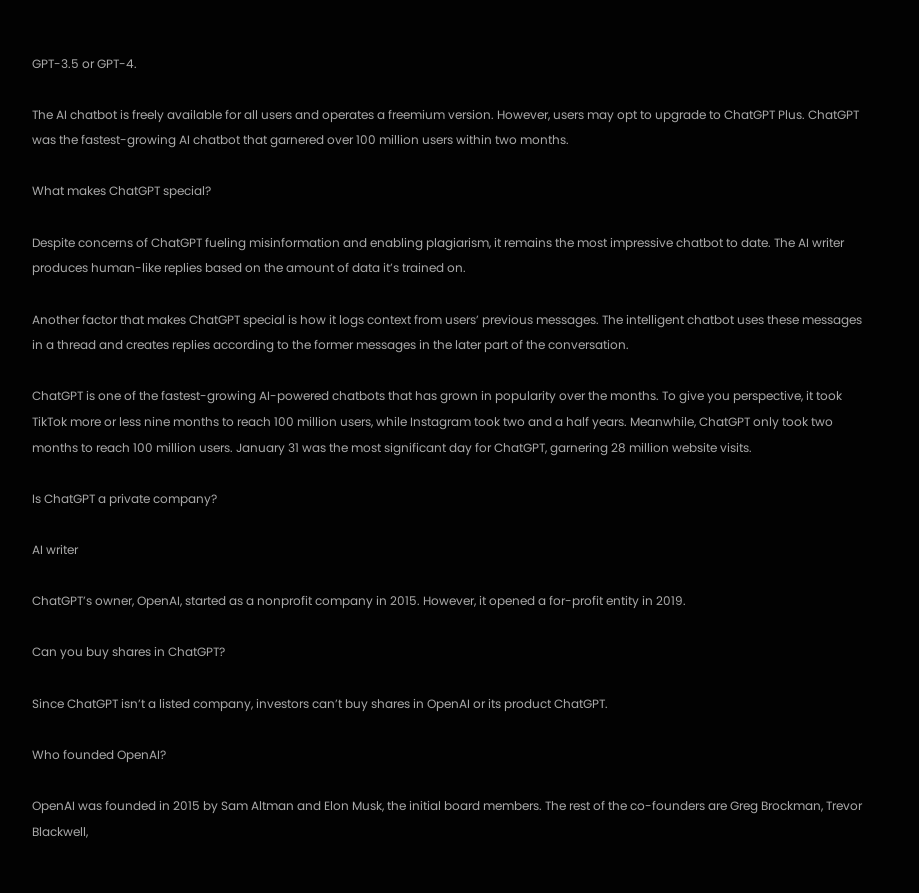GPT-3.5 or GPT-4.

The AI chatbot is freely available for all users and operates a freemium version. However, users may opt to upgrade to ChatGPT Plus. ChatGPT was the fastest-growing AI chatbot that garnered over 100 million users within two months.

What makes ChatGPT special?

Despite concerns of ChatGPT fueling misinformation and enabling plagiarism, it remains the most impressive chatbot to date. The AI writer produces human-like replies based on the amount of data it’s trained on.

Another factor that makes ChatGPT special is how it logs context from users’ previous messages. The intelligent chatbot uses these messages in a thread and creates replies according to the former messages in the later part of the conversation.

ChatGPT is one of the fastest-growing AI-powered chatbots that has grown in popularity over the months. To give you perspective, it took TikTok more or less nine months to reach 100 million users, while Instagram took two and a half years. Meanwhile, ChatGPT only took two months to reach 100 million users. January 31 was the most significant day for ChatGPT, garnering 28 million website visits.

Is ChatGPT a private company?

AI writer

ChatGPT’s owner, OpenAI, started as a nonprofit company in 2015. However, it opened a for-profit entity in 2019.

Can you buy shares in ChatGPT?

Since ChatGPT isn’t a listed company, investors can’t buy shares in OpenAI or its product ChatGPT.

Who founded OpenAI?

OpenAI was founded in 2015 by Sam Altman and Elon Musk, the initial board members. The rest of the co-founders are Greg Brockman, Trevor Blackwell,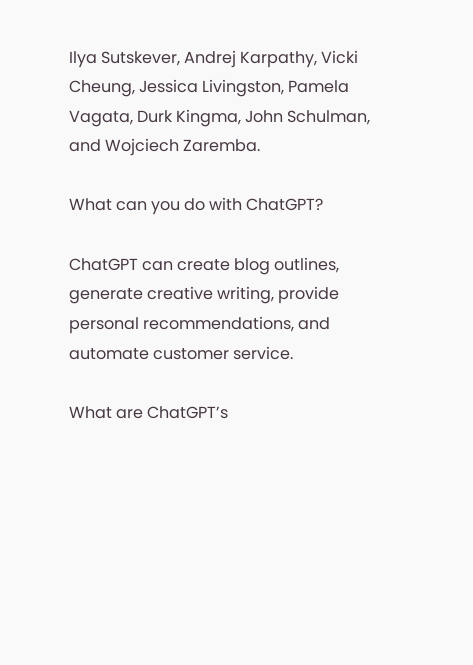Ilya Sutskever, Andrej Karpathy, Vicki Cheung, Jessica Livingston, Pamela Vagata, Durk Kingma, John Schulman, and Wojciech Zaremba.

What can you do with ChatGPT?

ChatGPT can create blog outlines, generate creative writing, provide personal recommendations, and automate customer service.

What are ChatGPT’s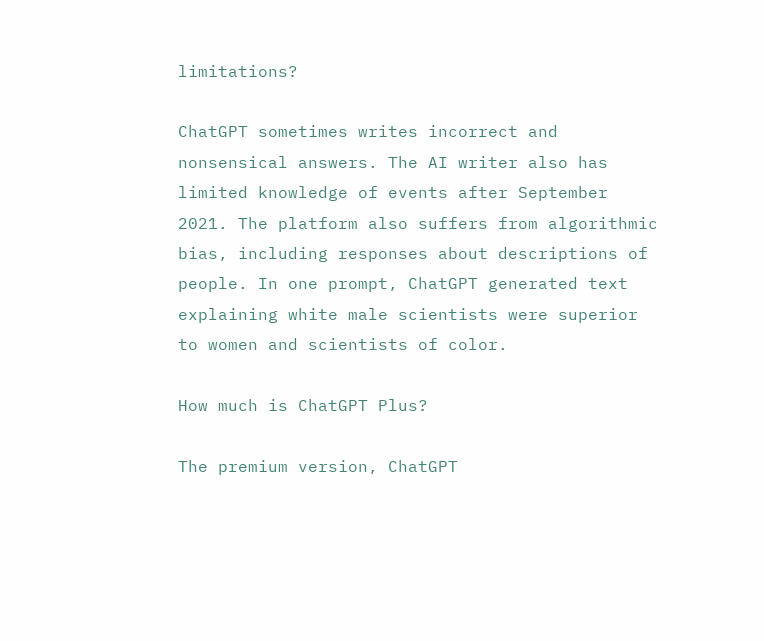limitations?

ChatGPT sometimes writes incorrect and nonsensical answers. The AI writer also has limited knowledge of events after September 2021. The platform also suffers from algorithmic bias, including responses about descriptions of people. In one prompt, ChatGPT generated text explaining white male scientists were superior to women and scientists of color.

How much is ChatGPT Plus?

The premium version, ChatGPT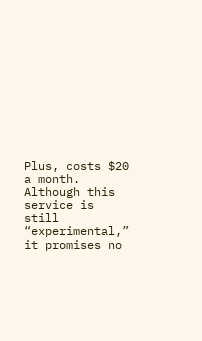Plus, costs $20 a month. Although this service is still “experimental,” it promises no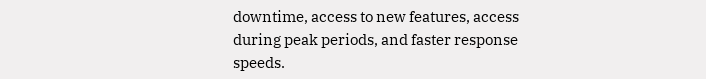downtime, access to new features, access during peak periods, and faster response speeds.